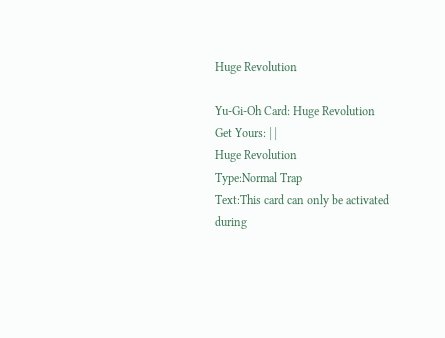Huge Revolution

Yu-Gi-Oh Card: Huge Revolution
Get Yours: | |
Huge Revolution
Type:Normal Trap
Text:This card can only be activated during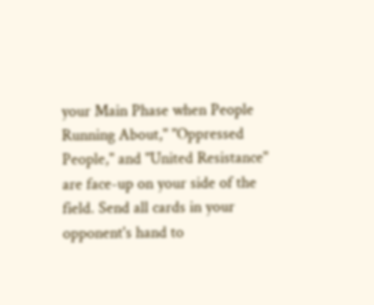your Main Phase when People Running About," "Oppressed People," and "United Resistance" are face-up on your side of the field. Send all cards in your opponent's hand to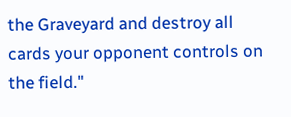the Graveyard and destroy all cards your opponent controls on the field."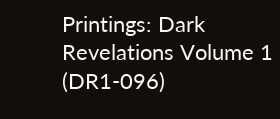Printings: Dark Revelations Volume 1 (DR1-096)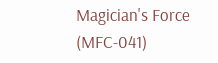Magician's Force (MFC-041)